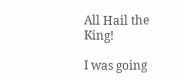All Hail the King!

I was going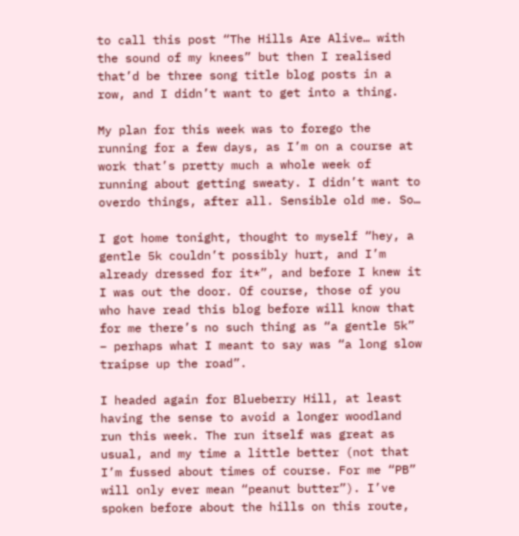to call this post “The Hills Are Alive… with the sound of my knees” but then I realised that’d be three song title blog posts in a row, and I didn’t want to get into a thing.

My plan for this week was to forego the running for a few days, as I’m on a course at work that’s pretty much a whole week of running about getting sweaty. I didn’t want to overdo things, after all. Sensible old me. So…

I got home tonight, thought to myself “hey, a gentle 5k couldn’t possibly hurt, and I’m already dressed for it*”, and before I knew it I was out the door. Of course, those of you who have read this blog before will know that for me there’s no such thing as “a gentle 5k” – perhaps what I meant to say was “a long slow traipse up the road”.

I headed again for Blueberry Hill, at least having the sense to avoid a longer woodland run this week. The run itself was great as usual, and my time a little better (not that I’m fussed about times of course. For me “PB” will only ever mean “peanut butter”). I’ve spoken before about the hills on this route,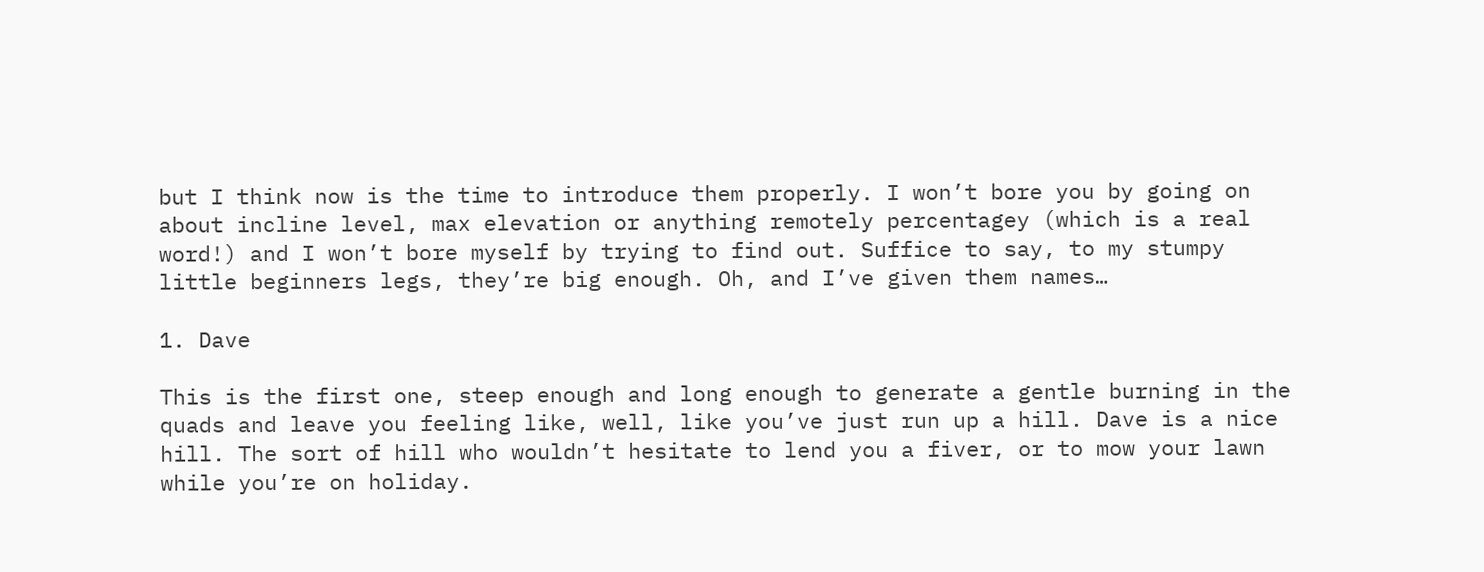but I think now is the time to introduce them properly. I won’t bore you by going on about incline level, max elevation or anything remotely percentagey (which is a real word!) and I won’t bore myself by trying to find out. Suffice to say, to my stumpy little beginners legs, they’re big enough. Oh, and I’ve given them names…

1. Dave

This is the first one, steep enough and long enough to generate a gentle burning in the quads and leave you feeling like, well, like you’ve just run up a hill. Dave is a nice hill. The sort of hill who wouldn’t hesitate to lend you a fiver, or to mow your lawn while you’re on holiday.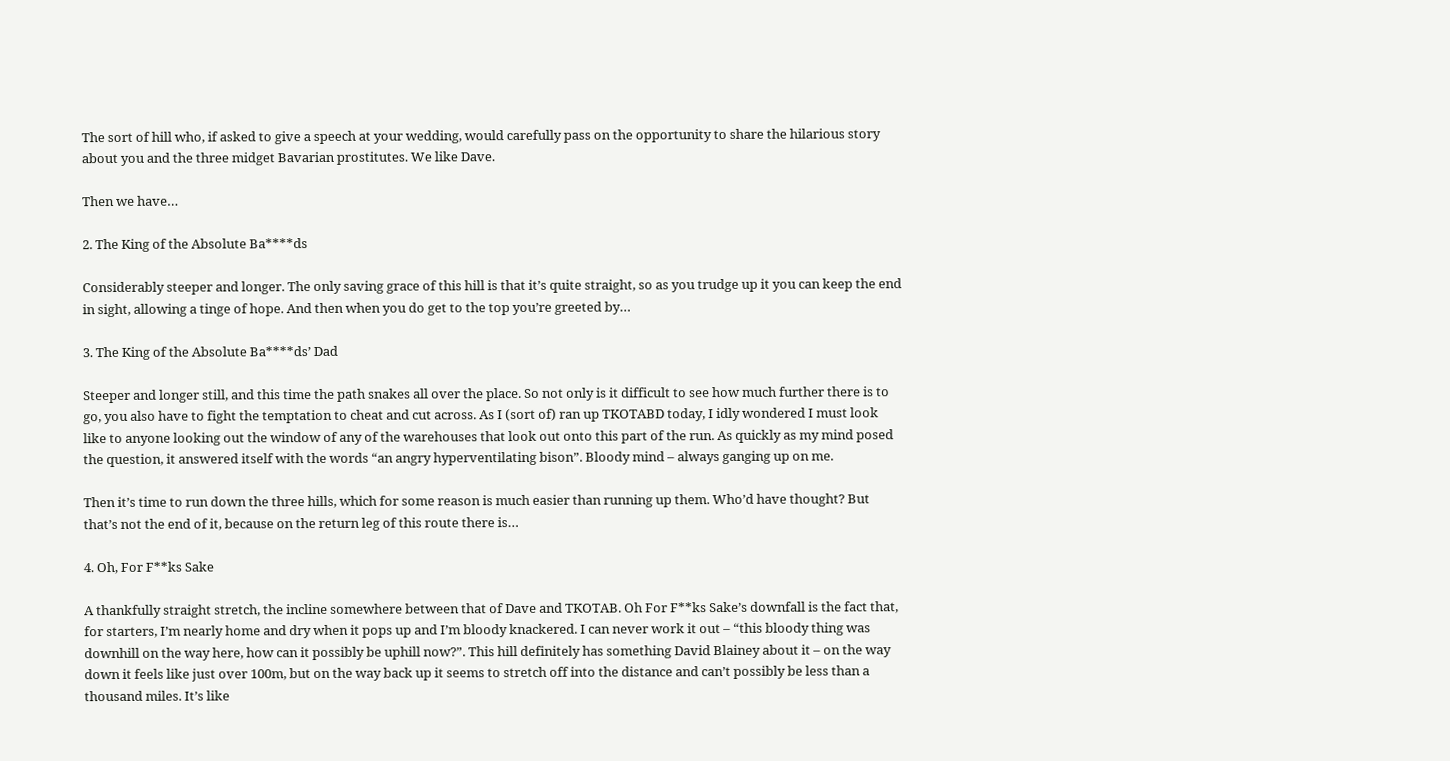The sort of hill who, if asked to give a speech at your wedding, would carefully pass on the opportunity to share the hilarious story about you and the three midget Bavarian prostitutes. We like Dave.

Then we have…

2. The King of the Absolute Ba****ds

Considerably steeper and longer. The only saving grace of this hill is that it’s quite straight, so as you trudge up it you can keep the end in sight, allowing a tinge of hope. And then when you do get to the top you’re greeted by…

3. The King of the Absolute Ba****ds’ Dad

Steeper and longer still, and this time the path snakes all over the place. So not only is it difficult to see how much further there is to go, you also have to fight the temptation to cheat and cut across. As I (sort of) ran up TKOTABD today, I idly wondered I must look like to anyone looking out the window of any of the warehouses that look out onto this part of the run. As quickly as my mind posed the question, it answered itself with the words “an angry hyperventilating bison”. Bloody mind – always ganging up on me.

Then it’s time to run down the three hills, which for some reason is much easier than running up them. Who’d have thought? But that’s not the end of it, because on the return leg of this route there is…

4. Oh, For F**ks Sake

A thankfully straight stretch, the incline somewhere between that of Dave and TKOTAB. Oh For F**ks Sake’s downfall is the fact that, for starters, I’m nearly home and dry when it pops up and I’m bloody knackered. I can never work it out – “this bloody thing was downhill on the way here, how can it possibly be uphill now?”. This hill definitely has something David Blainey about it – on the way down it feels like just over 100m, but on the way back up it seems to stretch off into the distance and can’t possibly be less than a thousand miles. It’s like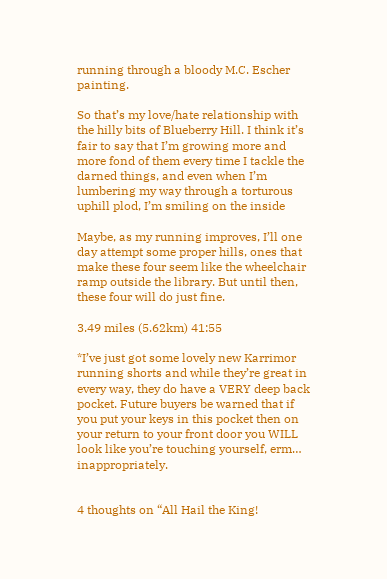running through a bloody M.C. Escher painting.

So that’s my love/hate relationship with the hilly bits of Blueberry Hill. I think it’s fair to say that I’m growing more and more fond of them every time I tackle the darned things, and even when I’m lumbering my way through a torturous uphill plod, I’m smiling on the inside

Maybe, as my running improves, I’ll one day attempt some proper hills, ones that make these four seem like the wheelchair ramp outside the library. But until then, these four will do just fine.

3.49 miles (5.62km) 41:55

*I’ve just got some lovely new Karrimor running shorts and while they’re great in every way, they do have a VERY deep back pocket. Future buyers be warned that if you put your keys in this pocket then on your return to your front door you WILL look like you’re touching yourself, erm… inappropriately.


4 thoughts on “All Hail the King!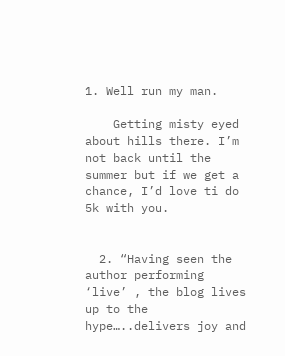1. Well run my man.

    Getting misty eyed about hills there. I’m not back until the summer but if we get a chance, I’d love ti do 5k with you.


  2. “Having seen the author performing ‘live’ , the blog lives up to the hype…..delivers joy and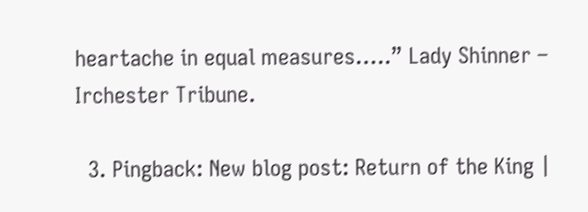heartache in equal measures…..” Lady Shinner – Irchester Tribune.

  3. Pingback: New blog post: Return of the King |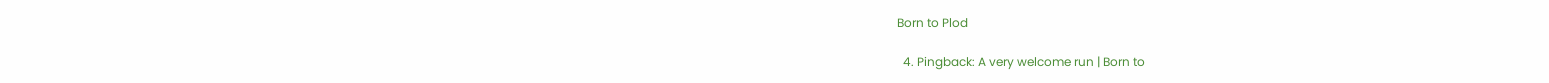Born to Plod

  4. Pingback: A very welcome run | Born to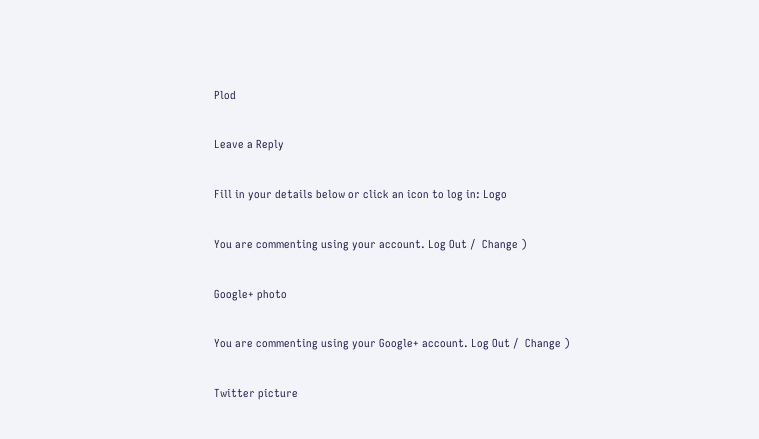Plod

Leave a Reply

Fill in your details below or click an icon to log in: Logo

You are commenting using your account. Log Out /  Change )

Google+ photo

You are commenting using your Google+ account. Log Out /  Change )

Twitter picture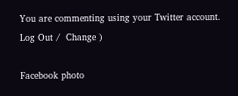You are commenting using your Twitter account. Log Out /  Change )

Facebook photo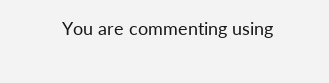You are commenting using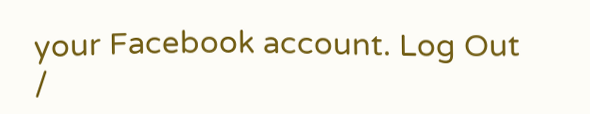your Facebook account. Log Out /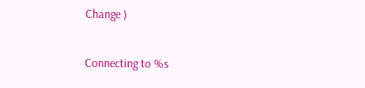Change )


Connecting to %s